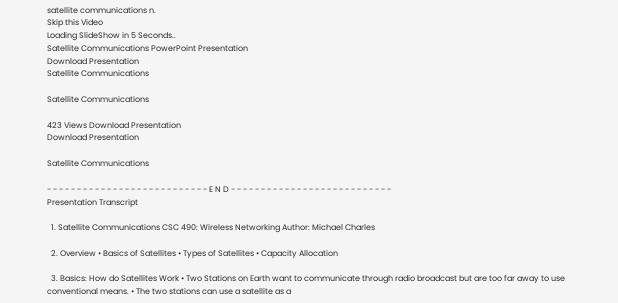satellite communications n.
Skip this Video
Loading SlideShow in 5 Seconds..
Satellite Communications PowerPoint Presentation
Download Presentation
Satellite Communications

Satellite Communications

423 Views Download Presentation
Download Presentation

Satellite Communications

- - - - - - - - - - - - - - - - - - - - - - - - - - - E N D - - - - - - - - - - - - - - - - - - - - - - - - - - -
Presentation Transcript

  1. Satellite Communications CSC 490: Wireless Networking Author: Michael Charles

  2. Overview • Basics of Satellites • Types of Satellites • Capacity Allocation

  3. Basics: How do Satellites Work • Two Stations on Earth want to communicate through radio broadcast but are too far away to use conventional means. • The two stations can use a satellite as a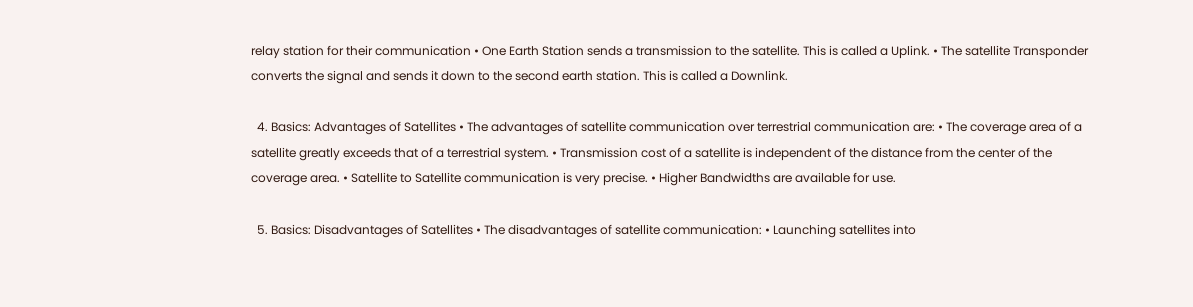relay station for their communication • One Earth Station sends a transmission to the satellite. This is called a Uplink. • The satellite Transponder converts the signal and sends it down to the second earth station. This is called a Downlink.

  4. Basics: Advantages of Satellites • The advantages of satellite communication over terrestrial communication are: • The coverage area of a satellite greatly exceeds that of a terrestrial system. • Transmission cost of a satellite is independent of the distance from the center of the coverage area. • Satellite to Satellite communication is very precise. • Higher Bandwidths are available for use.

  5. Basics: Disadvantages of Satellites • The disadvantages of satellite communication: • Launching satellites into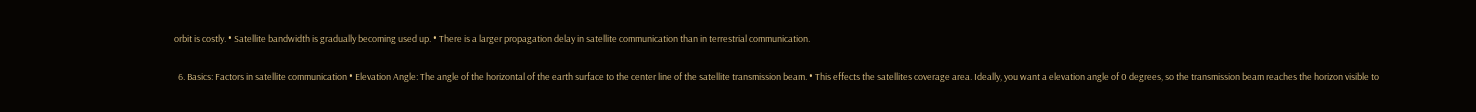orbit is costly. • Satellite bandwidth is gradually becoming used up. • There is a larger propagation delay in satellite communication than in terrestrial communication.

  6. Basics: Factors in satellite communication • Elevation Angle: The angle of the horizontal of the earth surface to the center line of the satellite transmission beam. • This effects the satellites coverage area. Ideally, you want a elevation angle of 0 degrees, so the transmission beam reaches the horizon visible to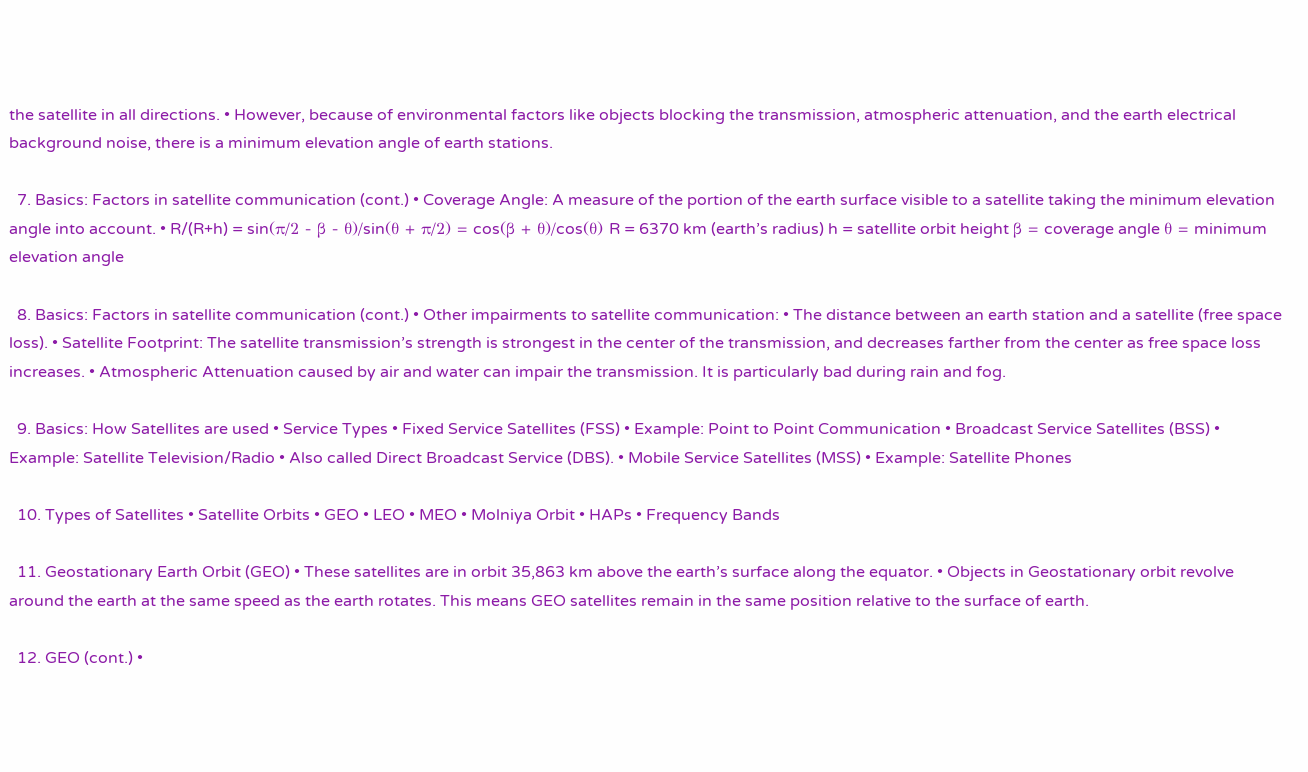the satellite in all directions. • However, because of environmental factors like objects blocking the transmission, atmospheric attenuation, and the earth electrical background noise, there is a minimum elevation angle of earth stations.

  7. Basics: Factors in satellite communication (cont.) • Coverage Angle: A measure of the portion of the earth surface visible to a satellite taking the minimum elevation angle into account. • R/(R+h) = sin(π/2 - β - θ)/sin(θ + π/2) = cos(β + θ)/cos(θ) R = 6370 km (earth’s radius) h = satellite orbit height β = coverage angle θ = minimum elevation angle

  8. Basics: Factors in satellite communication (cont.) • Other impairments to satellite communication: • The distance between an earth station and a satellite (free space loss). • Satellite Footprint: The satellite transmission’s strength is strongest in the center of the transmission, and decreases farther from the center as free space loss increases. • Atmospheric Attenuation caused by air and water can impair the transmission. It is particularly bad during rain and fog.

  9. Basics: How Satellites are used • Service Types • Fixed Service Satellites (FSS) • Example: Point to Point Communication • Broadcast Service Satellites (BSS) • Example: Satellite Television/Radio • Also called Direct Broadcast Service (DBS). • Mobile Service Satellites (MSS) • Example: Satellite Phones

  10. Types of Satellites • Satellite Orbits • GEO • LEO • MEO • Molniya Orbit • HAPs • Frequency Bands

  11. Geostationary Earth Orbit (GEO) • These satellites are in orbit 35,863 km above the earth’s surface along the equator. • Objects in Geostationary orbit revolve around the earth at the same speed as the earth rotates. This means GEO satellites remain in the same position relative to the surface of earth.

  12. GEO (cont.) •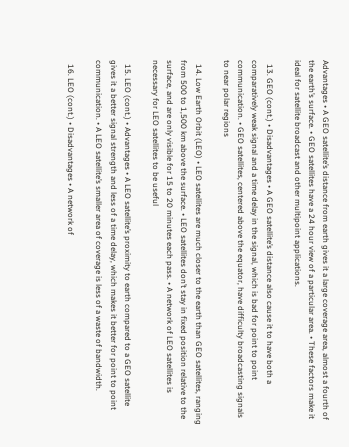Advantages • A GEO satellite’s distance from earth gives it a large coverage area, almost a fourth of the earth’s surface. • GEO satellites have a 24 hour view of a particular area. • These factors make it ideal for satellite broadcast and other multipoint applications.

  13. GEO (cont.) • Disadvantages • A GEO satellite’s distance also cause it to have both a comparatively weak signal and a time delay in the signal, which is bad for point to point communication. • GEO satellites, centered above the equator, have difficulty broadcasting signals to near polar regions

  14. Low Earth Orbit (LEO) • LEO satellites are much closer to the earth than GEO satellites, ranging from 500 to 1,500 km above the surface. • LEO satellites don’t stay in fixed position relative to the surface, and are only visible for 15 to 20 minutes each pass. • A network of LEO satellites is necessary for LEO satellites to be useful

  15. LEO (cont.) • Advantages • A LEO satellite’s proximity to earth compared to a GEO satellite gives it a better signal strength and less of a time delay, which makes it better for point to point communication. • A LEO satellite’s smaller area of coverage is less of a waste of bandwidth.

  16. LEO (cont.) • Disadvantages • A network of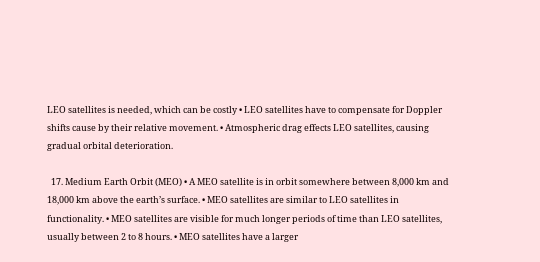LEO satellites is needed, which can be costly • LEO satellites have to compensate for Doppler shifts cause by their relative movement. • Atmospheric drag effects LEO satellites, causing gradual orbital deterioration.

  17. Medium Earth Orbit (MEO) • A MEO satellite is in orbit somewhere between 8,000 km and 18,000 km above the earth’s surface. • MEO satellites are similar to LEO satellites in functionality. • MEO satellites are visible for much longer periods of time than LEO satellites, usually between 2 to 8 hours. • MEO satellites have a larger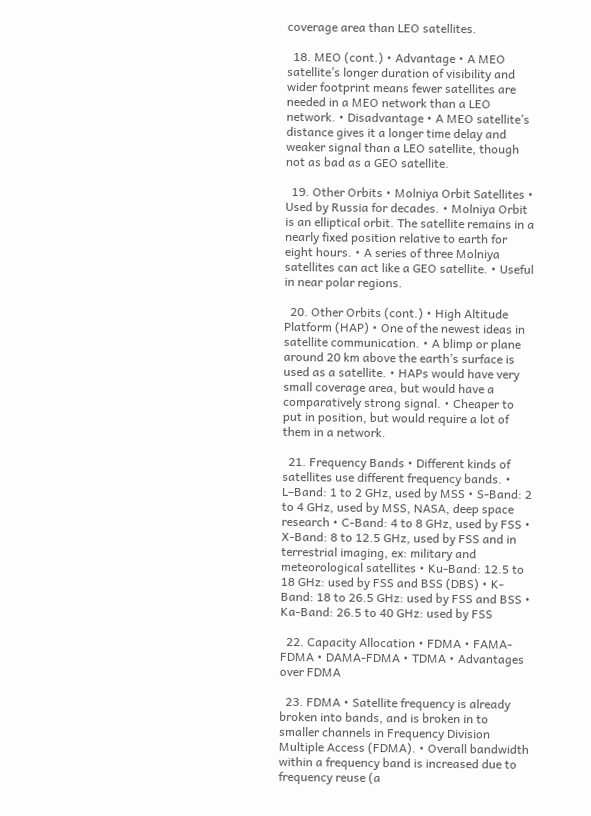coverage area than LEO satellites.

  18. MEO (cont.) • Advantage • A MEO satellite’s longer duration of visibility and wider footprint means fewer satellites are needed in a MEO network than a LEO network. • Disadvantage • A MEO satellite’s distance gives it a longer time delay and weaker signal than a LEO satellite, though not as bad as a GEO satellite.

  19. Other Orbits • Molniya Orbit Satellites • Used by Russia for decades. • Molniya Orbit is an elliptical orbit. The satellite remains in a nearly fixed position relative to earth for eight hours. • A series of three Molniya satellites can act like a GEO satellite. • Useful in near polar regions.

  20. Other Orbits (cont.) • High Altitude Platform (HAP) • One of the newest ideas in satellite communication. • A blimp or plane around 20 km above the earth’s surface is used as a satellite. • HAPs would have very small coverage area, but would have a comparatively strong signal. • Cheaper to put in position, but would require a lot of them in a network.

  21. Frequency Bands • Different kinds of satellites use different frequency bands. • L–Band: 1 to 2 GHz, used by MSS • S-Band: 2 to 4 GHz, used by MSS, NASA, deep space research • C-Band: 4 to 8 GHz, used by FSS • X-Band: 8 to 12.5 GHz, used by FSS and in terrestrial imaging, ex: military and meteorological satellites • Ku-Band: 12.5 to 18 GHz: used by FSS and BSS (DBS) • K-Band: 18 to 26.5 GHz: used by FSS and BSS • Ka-Band: 26.5 to 40 GHz: used by FSS

  22. Capacity Allocation • FDMA • FAMA-FDMA • DAMA-FDMA • TDMA • Advantages over FDMA

  23. FDMA • Satellite frequency is already broken into bands, and is broken in to smaller channels in Frequency Division Multiple Access (FDMA). • Overall bandwidth within a frequency band is increased due to frequency reuse (a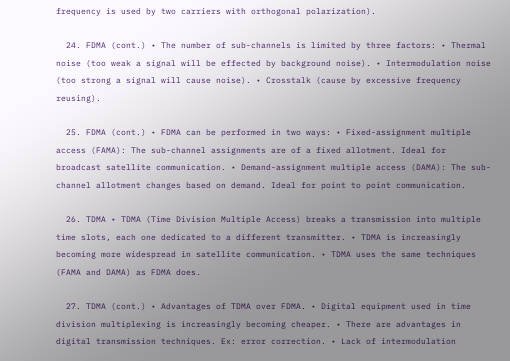frequency is used by two carriers with orthogonal polarization).

  24. FDMA (cont.) • The number of sub-channels is limited by three factors: • Thermal noise (too weak a signal will be effected by background noise). • Intermodulation noise (too strong a signal will cause noise). • Crosstalk (cause by excessive frequency reusing).

  25. FDMA (cont.) • FDMA can be performed in two ways: • Fixed-assignment multiple access (FAMA): The sub-channel assignments are of a fixed allotment. Ideal for broadcast satellite communication. • Demand-assignment multiple access (DAMA): The sub-channel allotment changes based on demand. Ideal for point to point communication.

  26. TDMA • TDMA (Time Division Multiple Access) breaks a transmission into multiple time slots, each one dedicated to a different transmitter. • TDMA is increasingly becoming more widespread in satellite communication. • TDMA uses the same techniques (FAMA and DAMA) as FDMA does.

  27. TDMA (cont.) • Advantages of TDMA over FDMA. • Digital equipment used in time division multiplexing is increasingly becoming cheaper. • There are advantages in digital transmission techniques. Ex: error correction. • Lack of intermodulation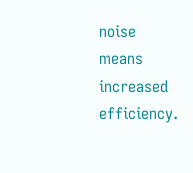noise means increased efficiency.